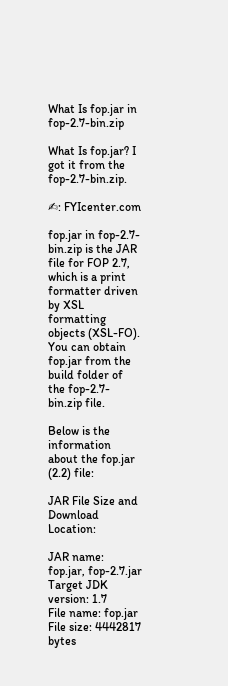What Is fop.jar in fop-2.7-bin.zip

What Is fop.jar? I got it from the fop-2.7-bin.zip.

✍: FYIcenter.com

fop.jar in fop-2.7-bin.zip is the JAR file for FOP 2.7, which is a print formatter driven by XSL formatting objects (XSL-FO). You can obtain fop.jar from the build folder of the fop-2.7-bin.zip file.

Below is the information about the fop.jar (2.2) file:

JAR File Size and Download Location:

JAR name: fop.jar, fop-2.7.jar
Target JDK version: 1.7
File name: fop.jar
File size: 4442817 bytes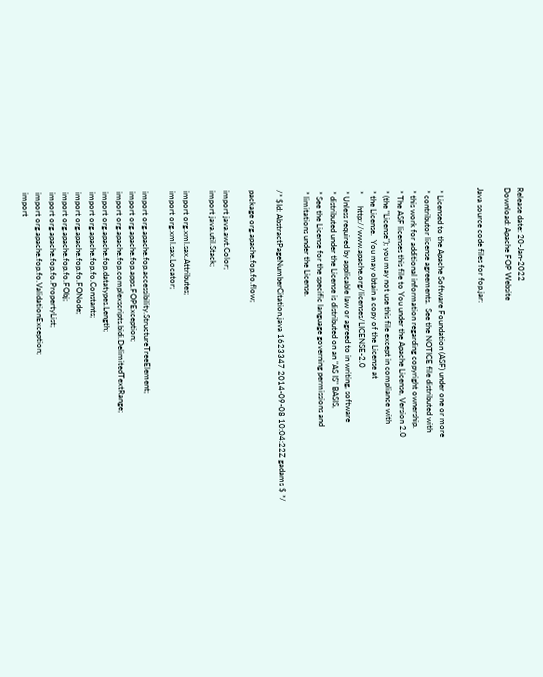Release date: 20-Jan-2022
Download: Apache FOP Website

Java source code files for fop.jar:


 * Licensed to the Apache Software Foundation (ASF) under one or more
 * contributor license agreements.  See the NOTICE file distributed with
 * this work for additional information regarding copyright ownership.
 * The ASF licenses this file to You under the Apache License, Version 2.0
 * (the "License"); you may not use this file except in compliance with
 * the License.  You may obtain a copy of the License at
 *      http://www.apache.org/licenses/LICENSE-2.0
 * Unless required by applicable law or agreed to in writing, software
 * distributed under the License is distributed on an "AS IS" BASIS,
 * See the License for the specific language governing permissions and
 * limitations under the License.

/* $Id: AbstractPageNumberCitation.java 1623347 2014-09-08 10:04:22Z gadams $ */

package org.apache.fop.fo.flow;

import java.awt.Color;
import java.util.Stack;

import org.xml.sax.Attributes;
import org.xml.sax.Locator;

import org.apache.fop.accessibility.StructureTreeElement;
import org.apache.fop.apps.FOPException;
import org.apache.fop.complexscripts.bidi.DelimitedTextRange;
import org.apache.fop.datatypes.Length;
import org.apache.fop.fo.Constants;
import org.apache.fop.fo.FONode;
import org.apache.fop.fo.FObj;
import org.apache.fop.fo.PropertyList;
import org.apache.fop.fo.ValidationException;
import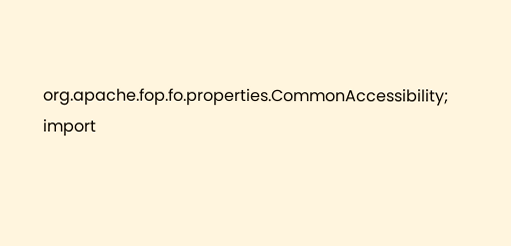org.apache.fop.fo.properties.CommonAccessibility;
import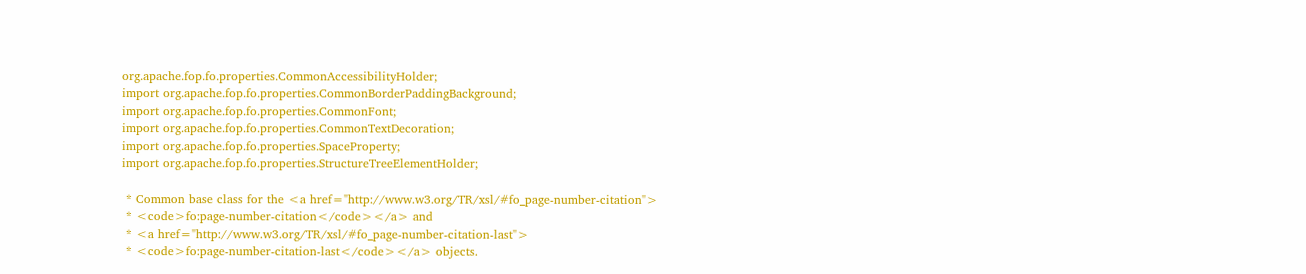org.apache.fop.fo.properties.CommonAccessibilityHolder;
import org.apache.fop.fo.properties.CommonBorderPaddingBackground;
import org.apache.fop.fo.properties.CommonFont;
import org.apache.fop.fo.properties.CommonTextDecoration;
import org.apache.fop.fo.properties.SpaceProperty;
import org.apache.fop.fo.properties.StructureTreeElementHolder;

 * Common base class for the <a href="http://www.w3.org/TR/xsl/#fo_page-number-citation">
 * <code>fo:page-number-citation</code></a> and
 * <a href="http://www.w3.org/TR/xsl/#fo_page-number-citation-last">
 * <code>fo:page-number-citation-last</code></a> objects.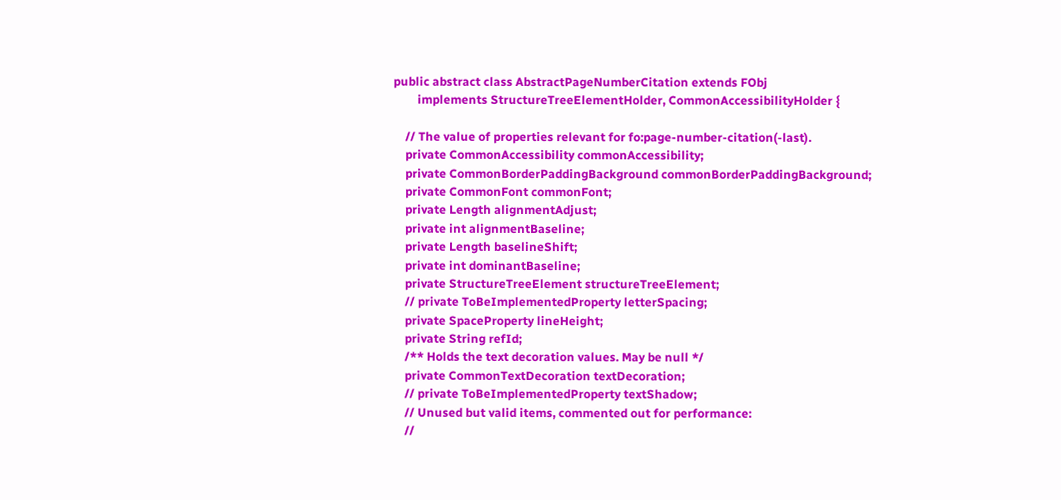public abstract class AbstractPageNumberCitation extends FObj
        implements StructureTreeElementHolder, CommonAccessibilityHolder {

    // The value of properties relevant for fo:page-number-citation(-last).
    private CommonAccessibility commonAccessibility;
    private CommonBorderPaddingBackground commonBorderPaddingBackground;
    private CommonFont commonFont;
    private Length alignmentAdjust;
    private int alignmentBaseline;
    private Length baselineShift;
    private int dominantBaseline;
    private StructureTreeElement structureTreeElement;
    // private ToBeImplementedProperty letterSpacing;
    private SpaceProperty lineHeight;
    private String refId;
    /** Holds the text decoration values. May be null */
    private CommonTextDecoration textDecoration;
    // private ToBeImplementedProperty textShadow;
    // Unused but valid items, commented out for performance:
    //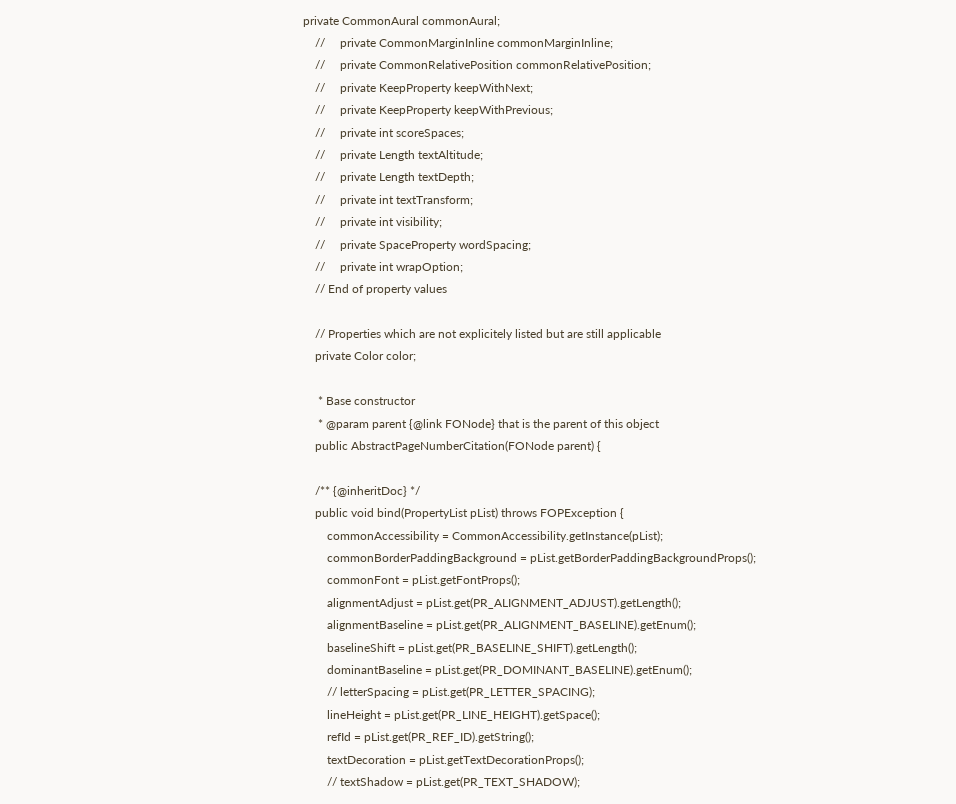private CommonAural commonAural;
    //     private CommonMarginInline commonMarginInline;
    //     private CommonRelativePosition commonRelativePosition;
    //     private KeepProperty keepWithNext;
    //     private KeepProperty keepWithPrevious;
    //     private int scoreSpaces;
    //     private Length textAltitude;
    //     private Length textDepth;
    //     private int textTransform;
    //     private int visibility;
    //     private SpaceProperty wordSpacing;
    //     private int wrapOption;
    // End of property values

    // Properties which are not explicitely listed but are still applicable
    private Color color;

     * Base constructor
     * @param parent {@link FONode} that is the parent of this object
    public AbstractPageNumberCitation(FONode parent) {

    /** {@inheritDoc} */
    public void bind(PropertyList pList) throws FOPException {
        commonAccessibility = CommonAccessibility.getInstance(pList);
        commonBorderPaddingBackground = pList.getBorderPaddingBackgroundProps();
        commonFont = pList.getFontProps();
        alignmentAdjust = pList.get(PR_ALIGNMENT_ADJUST).getLength();
        alignmentBaseline = pList.get(PR_ALIGNMENT_BASELINE).getEnum();
        baselineShift = pList.get(PR_BASELINE_SHIFT).getLength();
        dominantBaseline = pList.get(PR_DOMINANT_BASELINE).getEnum();
        // letterSpacing = pList.get(PR_LETTER_SPACING);
        lineHeight = pList.get(PR_LINE_HEIGHT).getSpace();
        refId = pList.get(PR_REF_ID).getString();
        textDecoration = pList.getTextDecorationProps();
        // textShadow = pList.get(PR_TEXT_SHADOW);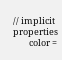// implicit properties
        color =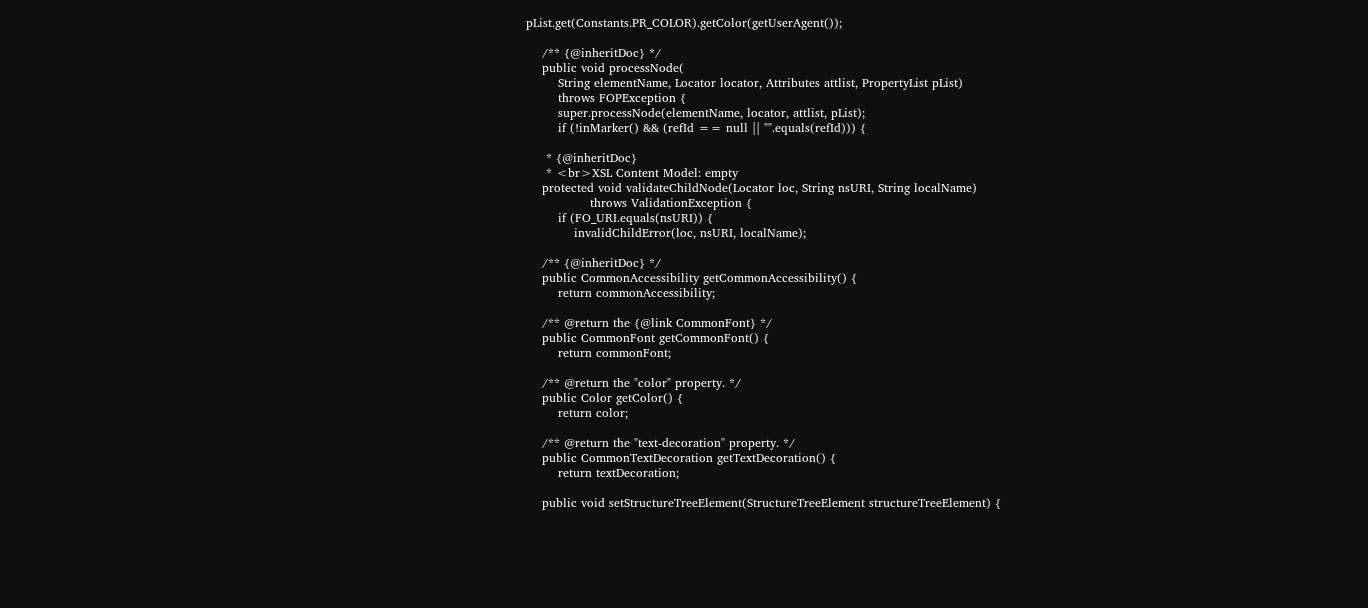pList.get(Constants.PR_COLOR).getColor(getUserAgent());

    /** {@inheritDoc} */
    public void processNode(
        String elementName, Locator locator, Attributes attlist, PropertyList pList)
        throws FOPException {
        super.processNode(elementName, locator, attlist, pList);
        if (!inMarker() && (refId == null || "".equals(refId))) {

     * {@inheritDoc}
     * <br>XSL Content Model: empty
    protected void validateChildNode(Locator loc, String nsURI, String localName)
                throws ValidationException {
        if (FO_URI.equals(nsURI)) {
            invalidChildError(loc, nsURI, localName);

    /** {@inheritDoc} */
    public CommonAccessibility getCommonAccessibility() {
        return commonAccessibility;

    /** @return the {@link CommonFont} */
    public CommonFont getCommonFont() {
        return commonFont;

    /** @return the "color" property. */
    public Color getColor() {
        return color;

    /** @return the "text-decoration" property. */
    public CommonTextDecoration getTextDecoration() {
        return textDecoration;

    public void setStructureTreeElement(StructureTreeElement structureTreeElement) {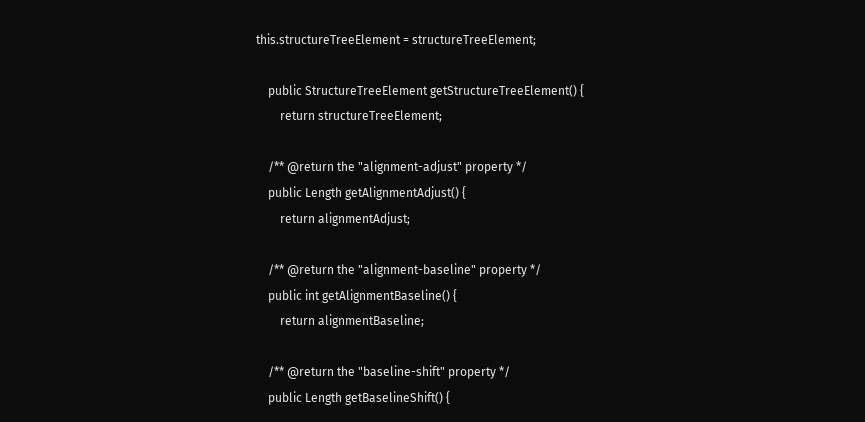this.structureTreeElement = structureTreeElement;

    public StructureTreeElement getStructureTreeElement() {
        return structureTreeElement;

    /** @return the "alignment-adjust" property */
    public Length getAlignmentAdjust() {
        return alignmentAdjust;

    /** @return the "alignment-baseline" property */
    public int getAlignmentBaseline() {
        return alignmentBaseline;

    /** @return the "baseline-shift" property */
    public Length getBaselineShift() {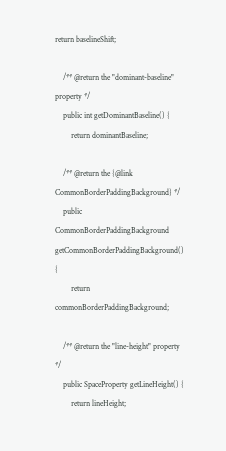return baselineShift;

    /** @return the "dominant-baseline" property */
    public int getDominantBaseline() {
        return dominantBaseline;

    /** @return the {@link CommonBorderPaddingBackground} */
    public CommonBorderPaddingBackground getCommonBorderPaddingBackground() {
        return commonBorderPaddingBackground;

    /** @return the "line-height" property */
    public SpaceProperty getLineHeight() {
        return lineHeight;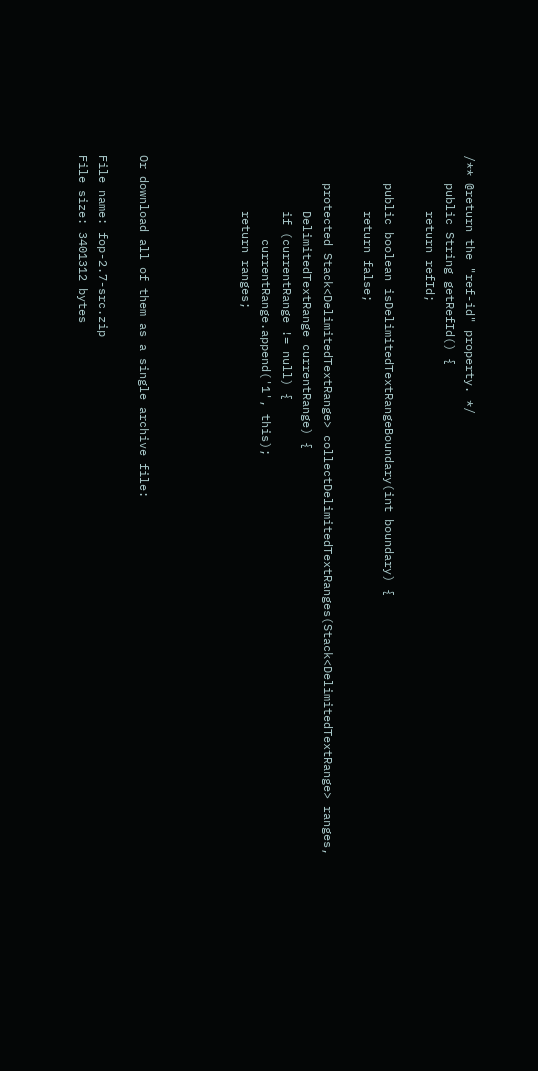/** @return the "ref-id" property. */
    public String getRefId() {
        return refId;

    public boolean isDelimitedTextRangeBoundary(int boundary) {
        return false;

    protected Stack<DelimitedTextRange> collectDelimitedTextRanges(Stack<DelimitedTextRange> ranges,
        DelimitedTextRange currentRange) {
        if (currentRange != null) {
            currentRange.append('1', this);
        return ranges;




Or download all of them as a single archive file:

File name: fop-2.7-src.zip
File size: 3401312 bytes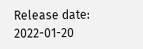Release date: 2022-01-20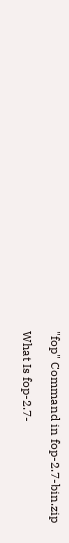"fop" Command in fop-2.7-bin.zip

What Is fop-2.7-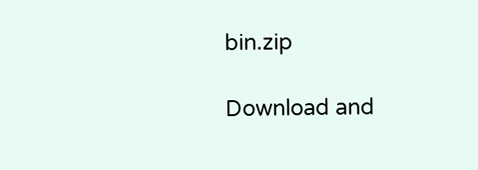bin.zip

Download and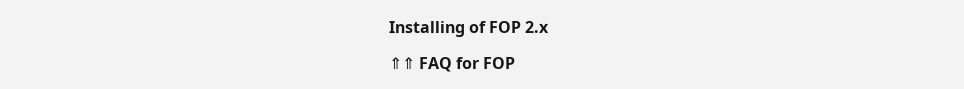Installing of FOP 2.x

⇑⇑ FAQ for FOP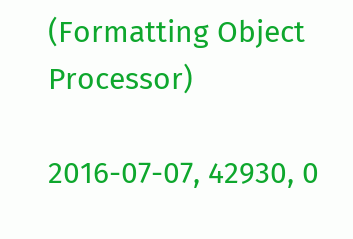(Formatting Object Processor)

2016-07-07, 42930, 0